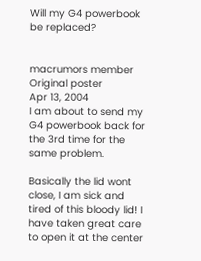Will my G4 powerbook be replaced?


macrumors member
Original poster
Apr 13, 2004
I am about to send my G4 powerbook back for the 3rd time for the same problem.

Basically the lid wont close, I am sick and tired of this bloody lid! I have taken great care to open it at the center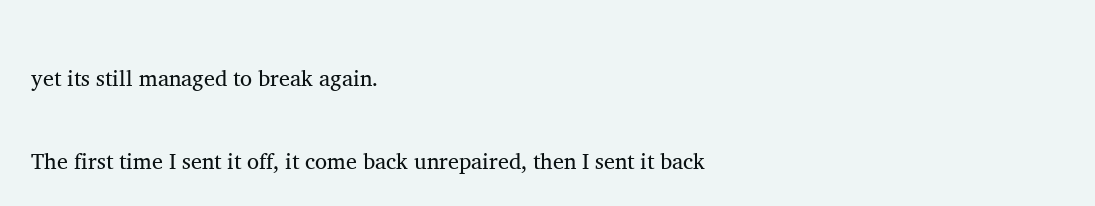yet its still managed to break again.

The first time I sent it off, it come back unrepaired, then I sent it back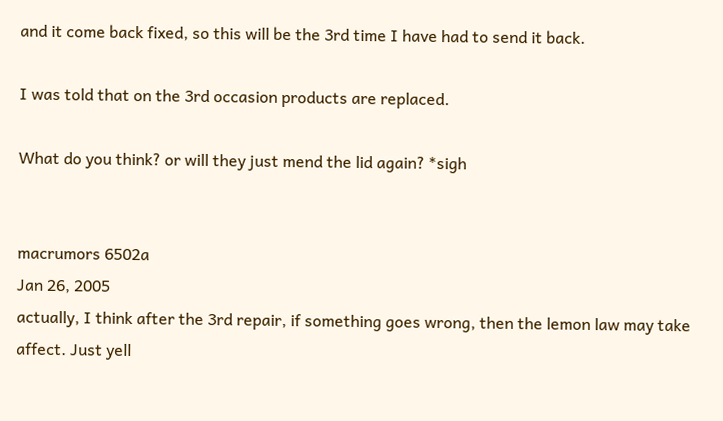and it come back fixed, so this will be the 3rd time I have had to send it back.

I was told that on the 3rd occasion products are replaced.

What do you think? or will they just mend the lid again? *sigh


macrumors 6502a
Jan 26, 2005
actually, I think after the 3rd repair, if something goes wrong, then the lemon law may take affect. Just yell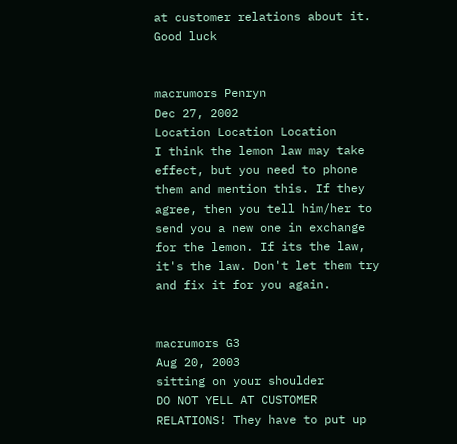at customer relations about it. Good luck


macrumors Penryn
Dec 27, 2002
Location Location Location
I think the lemon law may take effect, but you need to phone them and mention this. If they agree, then you tell him/her to send you a new one in exchange for the lemon. If its the law, it's the law. Don't let them try and fix it for you again.


macrumors G3
Aug 20, 2003
sitting on your shoulder
DO NOT YELL AT CUSTOMER RELATIONS! They have to put up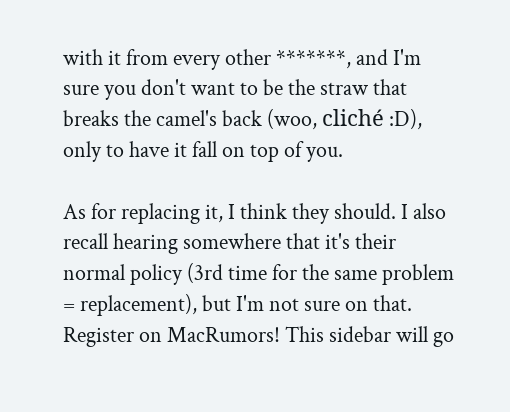with it from every other *******, and I'm sure you don't want to be the straw that breaks the camel's back (woo, cliché :D), only to have it fall on top of you.

As for replacing it, I think they should. I also recall hearing somewhere that it's their normal policy (3rd time for the same problem = replacement), but I'm not sure on that.
Register on MacRumors! This sidebar will go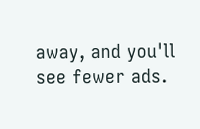away, and you'll see fewer ads.